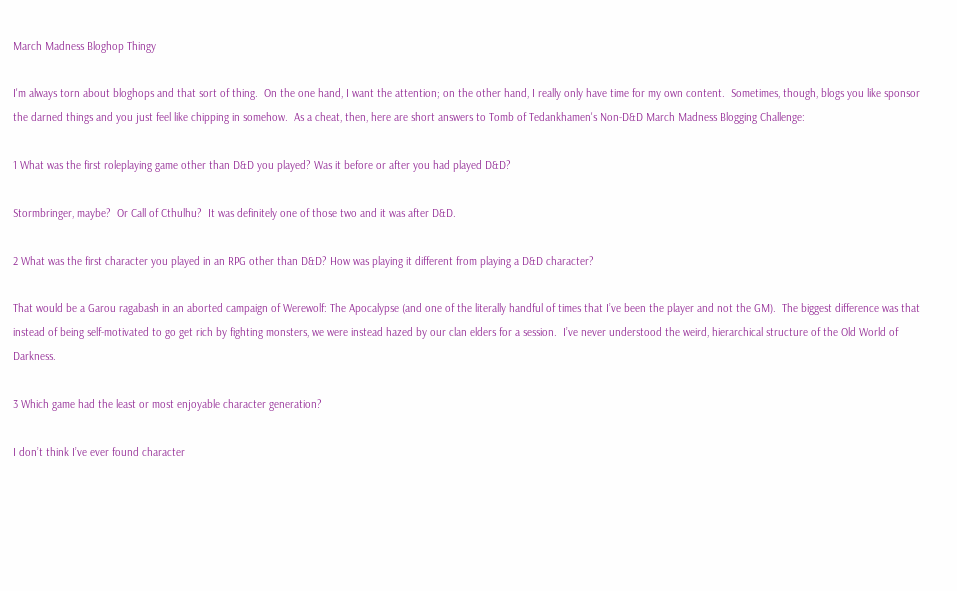March Madness Bloghop Thingy

I'm always torn about bloghops and that sort of thing.  On the one hand, I want the attention; on the other hand, I really only have time for my own content.  Sometimes, though, blogs you like sponsor the darned things and you just feel like chipping in somehow.  As a cheat, then, here are short answers to Tomb of Tedankhamen's Non-D&D March Madness Blogging Challenge:

1 What was the first roleplaying game other than D&D you played? Was it before or after you had played D&D?

Stormbringer, maybe?  Or Call of Cthulhu?  It was definitely one of those two and it was after D&D.

2 What was the first character you played in an RPG other than D&D? How was playing it different from playing a D&D character?

That would be a Garou ragabash in an aborted campaign of Werewolf: The Apocalypse (and one of the literally handful of times that I’ve been the player and not the GM).  The biggest difference was that instead of being self-motivated to go get rich by fighting monsters, we were instead hazed by our clan elders for a session.  I’ve never understood the weird, hierarchical structure of the Old World of Darkness.

3 Which game had the least or most enjoyable character generation?

I don’t think I’ve ever found character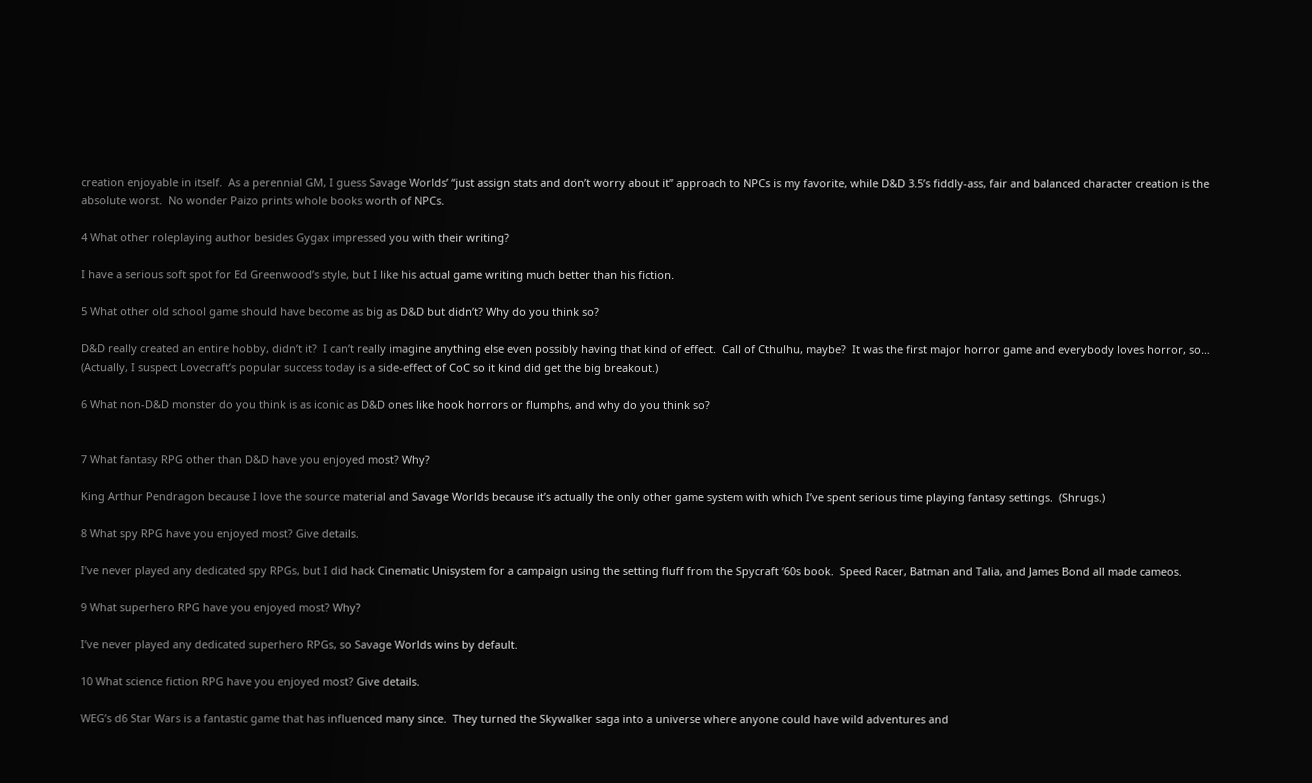creation enjoyable in itself.  As a perennial GM, I guess Savage Worlds’ “just assign stats and don’t worry about it” approach to NPCs is my favorite, while D&D 3.5’s fiddly-ass, fair and balanced character creation is the absolute worst.  No wonder Paizo prints whole books worth of NPCs.

4 What other roleplaying author besides Gygax impressed you with their writing?

I have a serious soft spot for Ed Greenwood’s style, but I like his actual game writing much better than his fiction.

5 What other old school game should have become as big as D&D but didn’t? Why do you think so?

D&D really created an entire hobby, didn’t it?  I can’t really imagine anything else even possibly having that kind of effect.  Call of Cthulhu, maybe?  It was the first major horror game and everybody loves horror, so…  (Actually, I suspect Lovecraft’s popular success today is a side-effect of CoC so it kind did get the big breakout.)

6 What non-D&D monster do you think is as iconic as D&D ones like hook horrors or flumphs, and why do you think so?


7 What fantasy RPG other than D&D have you enjoyed most? Why?

King Arthur Pendragon because I love the source material and Savage Worlds because it’s actually the only other game system with which I’ve spent serious time playing fantasy settings.  (Shrugs.)

8 What spy RPG have you enjoyed most? Give details.

I’ve never played any dedicated spy RPGs, but I did hack Cinematic Unisystem for a campaign using the setting fluff from the Spycraft ‘60s book.  Speed Racer, Batman and Talia, and James Bond all made cameos.

9 What superhero RPG have you enjoyed most? Why?

I’ve never played any dedicated superhero RPGs, so Savage Worlds wins by default.

10 What science fiction RPG have you enjoyed most? Give details.

WEG’s d6 Star Wars is a fantastic game that has influenced many since.  They turned the Skywalker saga into a universe where anyone could have wild adventures and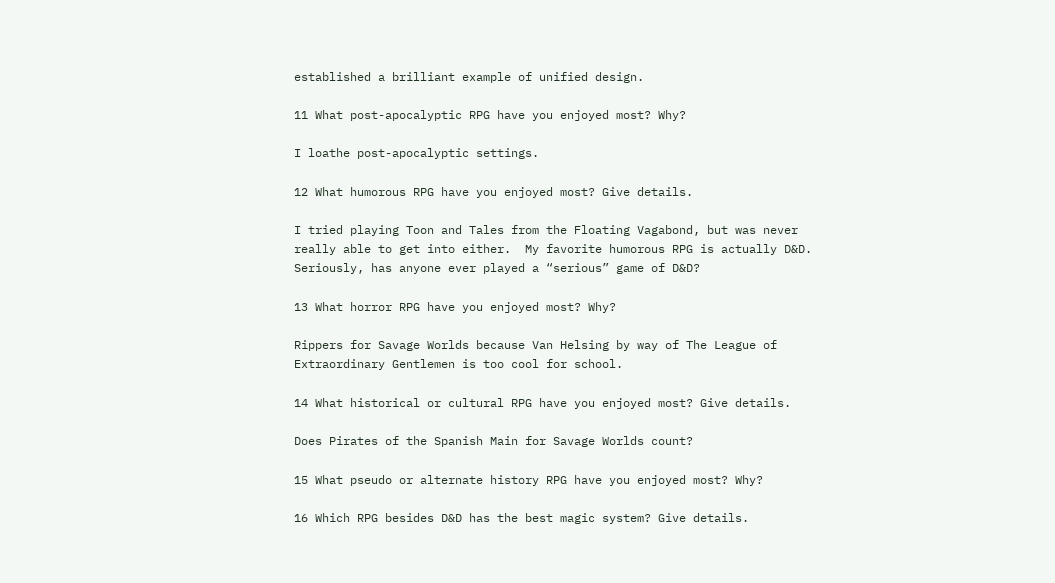established a brilliant example of unified design.

11 What post-apocalyptic RPG have you enjoyed most? Why?

I loathe post-apocalyptic settings.

12 What humorous RPG have you enjoyed most? Give details.

I tried playing Toon and Tales from the Floating Vagabond, but was never really able to get into either.  My favorite humorous RPG is actually D&D.  Seriously, has anyone ever played a “serious” game of D&D?

13 What horror RPG have you enjoyed most? Why?

Rippers for Savage Worlds because Van Helsing by way of The League of Extraordinary Gentlemen is too cool for school.

14 What historical or cultural RPG have you enjoyed most? Give details.

Does Pirates of the Spanish Main for Savage Worlds count?

15 What pseudo or alternate history RPG have you enjoyed most? Why?

16 Which RPG besides D&D has the best magic system? Give details.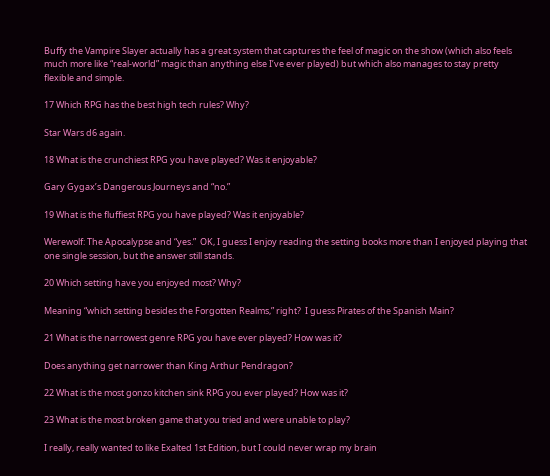Buffy the Vampire Slayer actually has a great system that captures the feel of magic on the show (which also feels much more like “real-world” magic than anything else I’ve ever played) but which also manages to stay pretty flexible and simple.

17 Which RPG has the best high tech rules? Why?

Star Wars d6 again.

18 What is the crunchiest RPG you have played? Was it enjoyable?

Gary Gygax’s Dangerous Journeys and “no.”

19 What is the fluffiest RPG you have played? Was it enjoyable?

Werewolf: The Apocalypse and “yes.”  OK, I guess I enjoy reading the setting books more than I enjoyed playing that one single session, but the answer still stands.

20 Which setting have you enjoyed most? Why?

Meaning “which setting besides the Forgotten Realms,” right?  I guess Pirates of the Spanish Main?

21 What is the narrowest genre RPG you have ever played? How was it?

Does anything get narrower than King Arthur Pendragon?

22 What is the most gonzo kitchen sink RPG you ever played? How was it?

23 What is the most broken game that you tried and were unable to play?

I really, really wanted to like Exalted 1st Edition, but I could never wrap my brain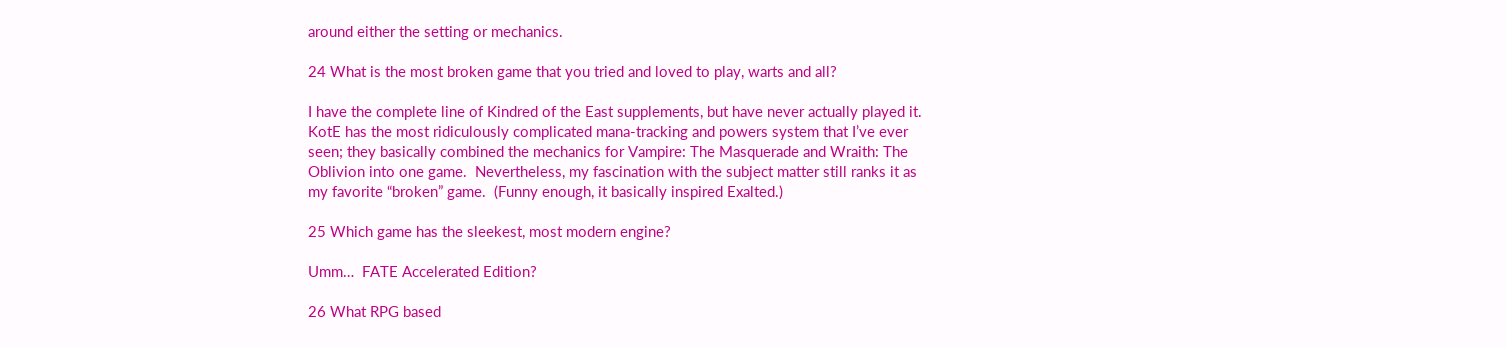around either the setting or mechanics.

24 What is the most broken game that you tried and loved to play, warts and all?

I have the complete line of Kindred of the East supplements, but have never actually played it.  KotE has the most ridiculously complicated mana-tracking and powers system that I’ve ever seen; they basically combined the mechanics for Vampire: The Masquerade and Wraith: The Oblivion into one game.  Nevertheless, my fascination with the subject matter still ranks it as my favorite “broken” game.  (Funny enough, it basically inspired Exalted.)

25 Which game has the sleekest, most modern engine?

Umm…  FATE Accelerated Edition?

26 What RPG based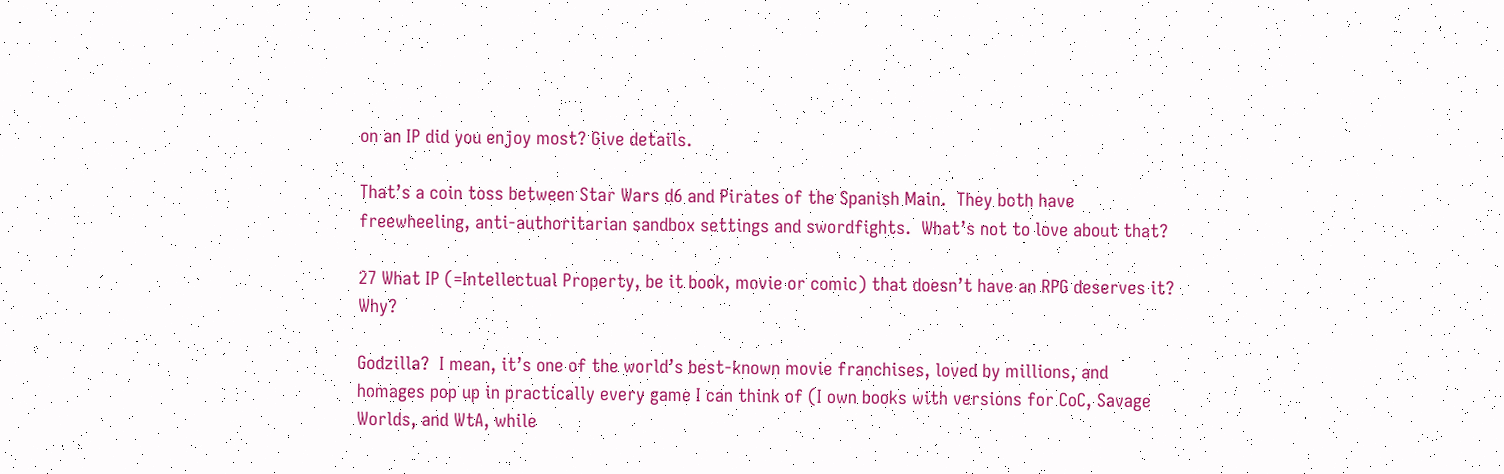on an IP did you enjoy most? Give details.

That’s a coin toss between Star Wars d6 and Pirates of the Spanish Main.  They both have freewheeling, anti-authoritarian sandbox settings and swordfights.  What’s not to love about that?

27 What IP (=Intellectual Property, be it book, movie or comic) that doesn’t have an RPG deserves it? Why?

Godzilla?  I mean, it’s one of the world’s best-known movie franchises, loved by millions, and homages pop up in practically every game I can think of (I own books with versions for CoC, Savage Worlds, and WtA, while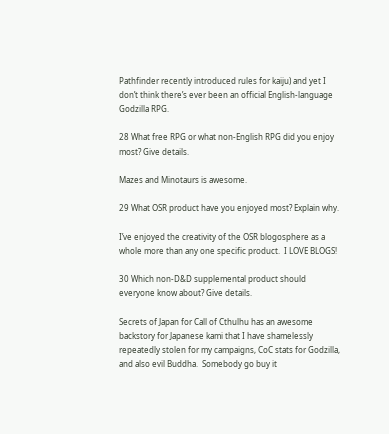Pathfinder recently introduced rules for kaiju) and yet I don’t think there’s ever been an official English-language Godzilla RPG.

28 What free RPG or what non-English RPG did you enjoy most? Give details.

Mazes and Minotaurs is awesome.

29 What OSR product have you enjoyed most? Explain why.

I’ve enjoyed the creativity of the OSR blogosphere as a whole more than any one specific product.  I LOVE BLOGS!

30 Which non-D&D supplemental product should everyone know about? Give details.

Secrets of Japan for Call of Cthulhu has an awesome backstory for Japanese kami that I have shamelessly repeatedly stolen for my campaigns, CoC stats for Godzilla, and also evil Buddha.  Somebody go buy it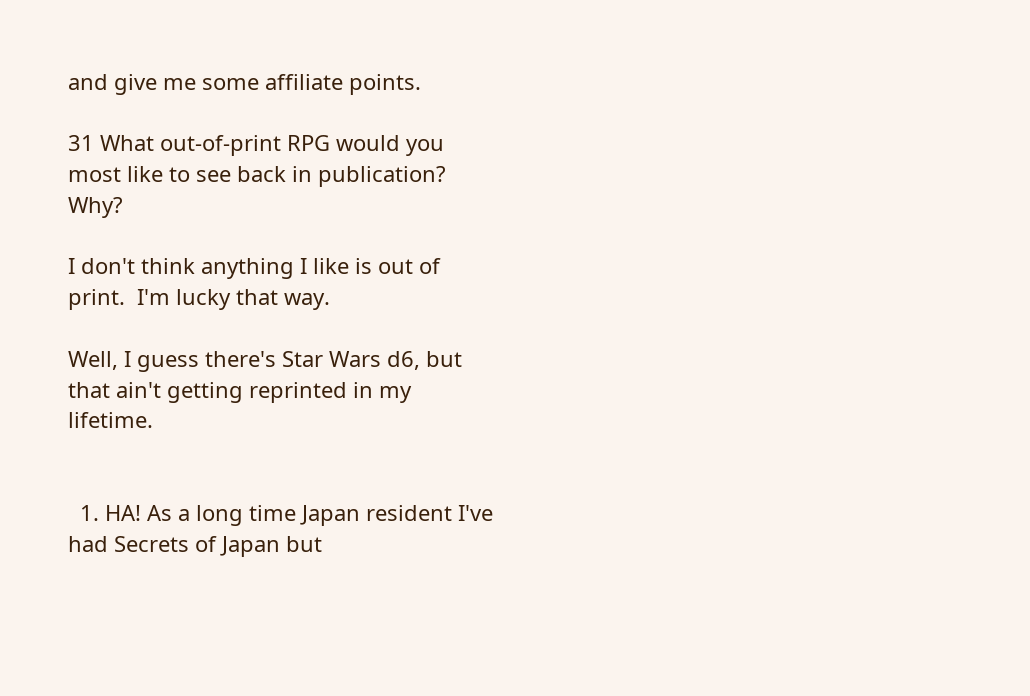and give me some affiliate points.

31 What out-of-print RPG would you most like to see back in publication? Why?

I don't think anything I like is out of print.  I'm lucky that way.

Well, I guess there's Star Wars d6, but that ain't getting reprinted in my lifetime.


  1. HA! As a long time Japan resident I've had Secrets of Japan but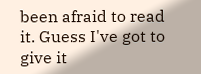been afraid to read it. Guess I've got to give it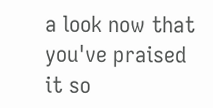a look now that you've praised it so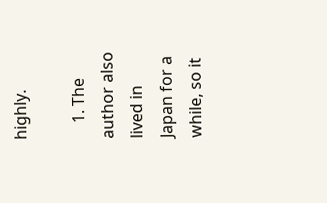highly.

    1. The author also lived in Japan for a while, so it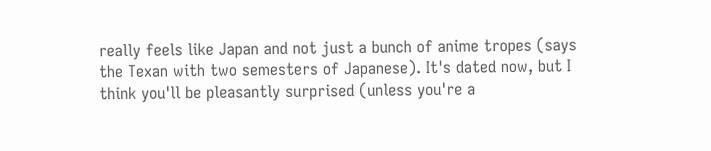really feels like Japan and not just a bunch of anime tropes (says the Texan with two semesters of Japanese). It's dated now, but I think you'll be pleasantly surprised (unless you're a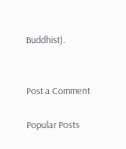Buddhist).


Post a Comment

Popular Posts